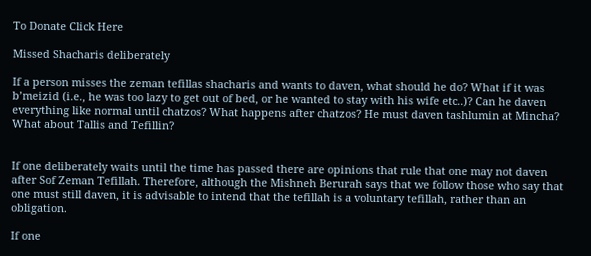To Donate Click Here

Missed Shacharis deliberately

If a person misses the zeman tefillas shacharis and wants to daven, what should he do? What if it was b’meizid (i.e., he was too lazy to get out of bed, or he wanted to stay with his wife etc..)? Can he daven everything like normal until chatzos? What happens after chatzos? He must daven tashlumin at Mincha? What about Tallis and Tefillin?


If one deliberately waits until the time has passed there are opinions that rule that one may not daven after Sof Zeman Tefillah. Therefore, although the Mishneh Berurah says that we follow those who say that one must still daven, it is advisable to intend that the tefillah is a voluntary tefillah, rather than an obligation.

If one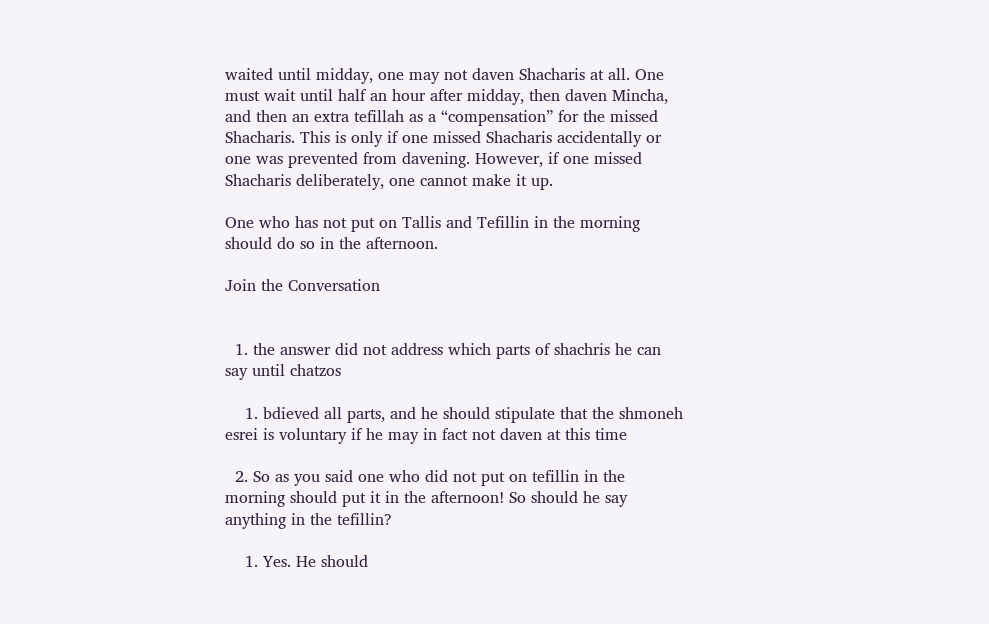waited until midday, one may not daven Shacharis at all. One must wait until half an hour after midday, then daven Mincha, and then an extra tefillah as a “compensation” for the missed Shacharis. This is only if one missed Shacharis accidentally or one was prevented from davening. However, if one missed Shacharis deliberately, one cannot make it up.

One who has not put on Tallis and Tefillin in the morning should do so in the afternoon.

Join the Conversation


  1. the answer did not address which parts of shachris he can say until chatzos

    1. bdieved all parts, and he should stipulate that the shmoneh esrei is voluntary if he may in fact not daven at this time

  2. So as you said one who did not put on tefillin in the morning should put it in the afternoon! So should he say anything in the tefillin?

    1. Yes. He should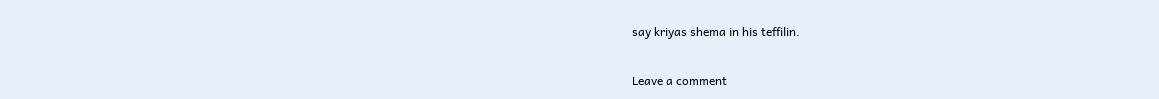say kriyas shema in his teffilin.

Leave a comment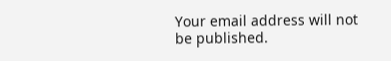Your email address will not be published.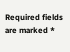Required fields are marked *